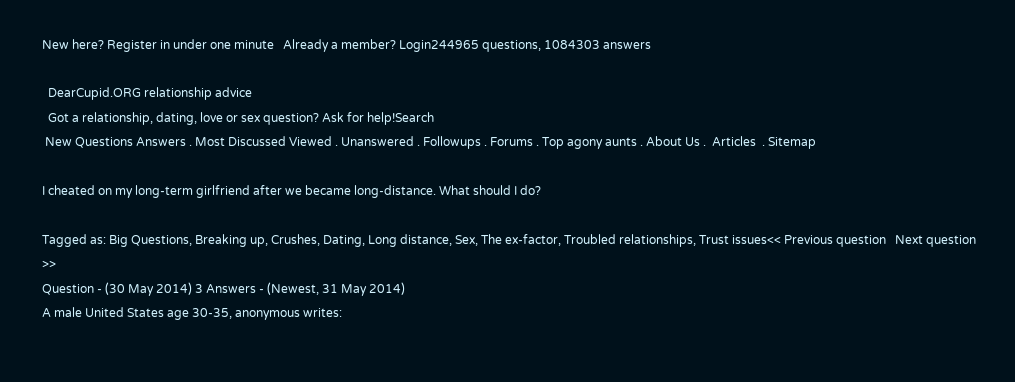New here? Register in under one minute   Already a member? Login244965 questions, 1084303 answers

  DearCupid.ORG relationship advice
  Got a relationship, dating, love or sex question? Ask for help!Search
 New Questions Answers . Most Discussed Viewed . Unanswered . Followups . Forums . Top agony aunts . About Us .  Articles  . Sitemap

I cheated on my long-term girlfriend after we became long-distance. What should I do?

Tagged as: Big Questions, Breaking up, Crushes, Dating, Long distance, Sex, The ex-factor, Troubled relationships, Trust issues<< Previous question   Next question >>
Question - (30 May 2014) 3 Answers - (Newest, 31 May 2014)
A male United States age 30-35, anonymous writes: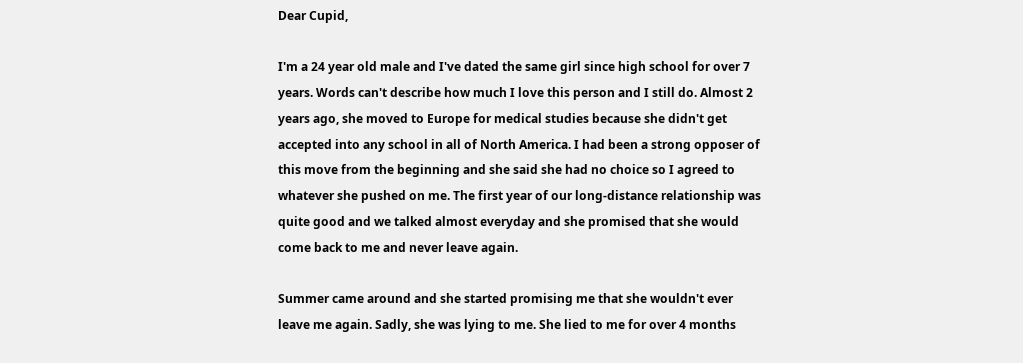Dear Cupid,

I'm a 24 year old male and I've dated the same girl since high school for over 7 years. Words can't describe how much I love this person and I still do. Almost 2 years ago, she moved to Europe for medical studies because she didn't get accepted into any school in all of North America. I had been a strong opposer of this move from the beginning and she said she had no choice so I agreed to whatever she pushed on me. The first year of our long-distance relationship was quite good and we talked almost everyday and she promised that she would come back to me and never leave again.

Summer came around and she started promising me that she wouldn't ever leave me again. Sadly, she was lying to me. She lied to me for over 4 months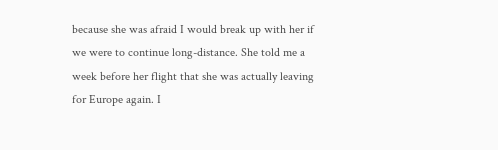because she was afraid I would break up with her if we were to continue long-distance. She told me a week before her flight that she was actually leaving for Europe again. I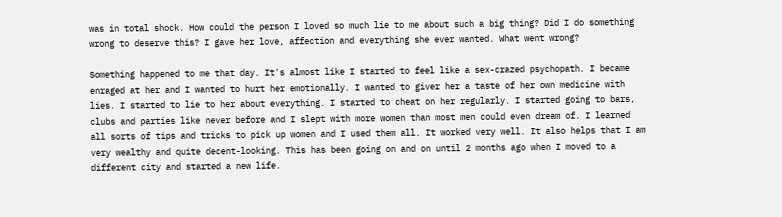was in total shock. How could the person I loved so much lie to me about such a big thing? Did I do something wrong to deserve this? I gave her love, affection and everything she ever wanted. What went wrong?

Something happened to me that day. It's almost like I started to feel like a sex-crazed psychopath. I became enraged at her and I wanted to hurt her emotionally. I wanted to giver her a taste of her own medicine with lies. I started to lie to her about everything. I started to cheat on her regularly. I started going to bars, clubs and parties like never before and I slept with more women than most men could even dream of. I learned all sorts of tips and tricks to pick up women and I used them all. It worked very well. It also helps that I am very wealthy and quite decent-looking. This has been going on and on until 2 months ago when I moved to a different city and started a new life.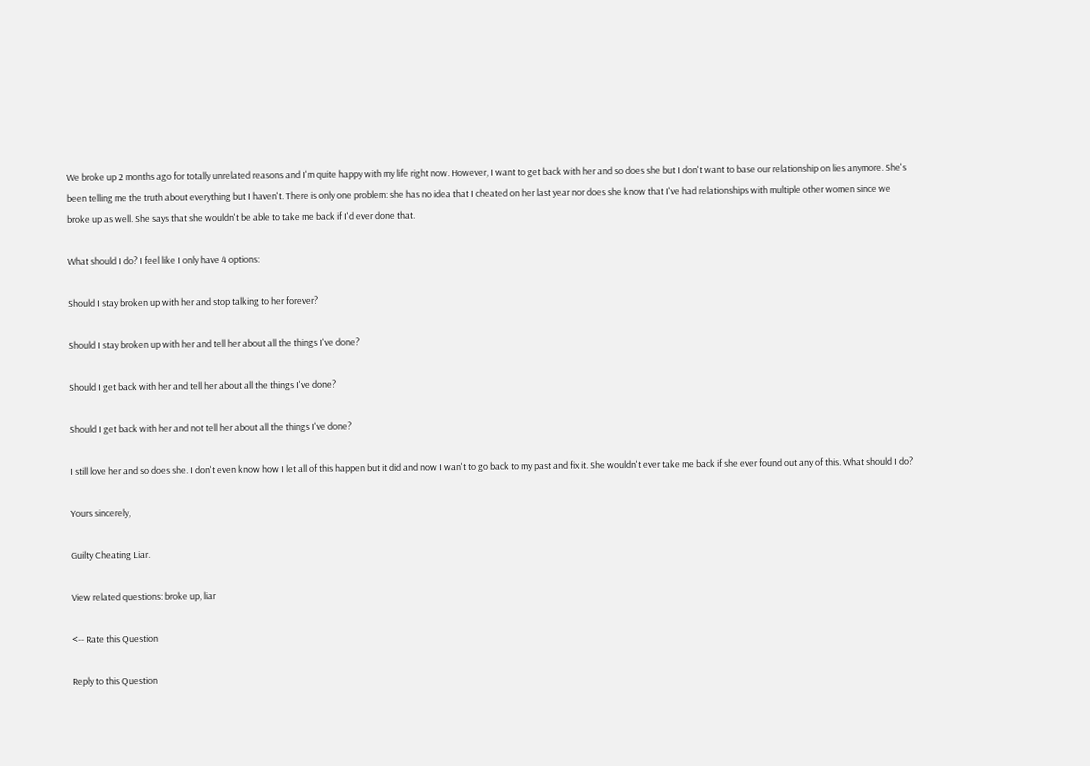We broke up 2 months ago for totally unrelated reasons and I'm quite happy with my life right now. However, I want to get back with her and so does she but I don't want to base our relationship on lies anymore. She's been telling me the truth about everything but I haven't. There is only one problem: she has no idea that I cheated on her last year nor does she know that I've had relationships with multiple other women since we broke up as well. She says that she wouldn't be able to take me back if I'd ever done that.

What should I do? I feel like I only have 4 options:

Should I stay broken up with her and stop talking to her forever?

Should I stay broken up with her and tell her about all the things I've done?

Should I get back with her and tell her about all the things I've done?

Should I get back with her and not tell her about all the things I've done?

I still love her and so does she. I don't even know how I let all of this happen but it did and now I wan't to go back to my past and fix it. She wouldn't ever take me back if she ever found out any of this. What should I do?

Yours sincerely,

Guilty Cheating Liar.

View related questions: broke up, liar

<-- Rate this Question

Reply to this Question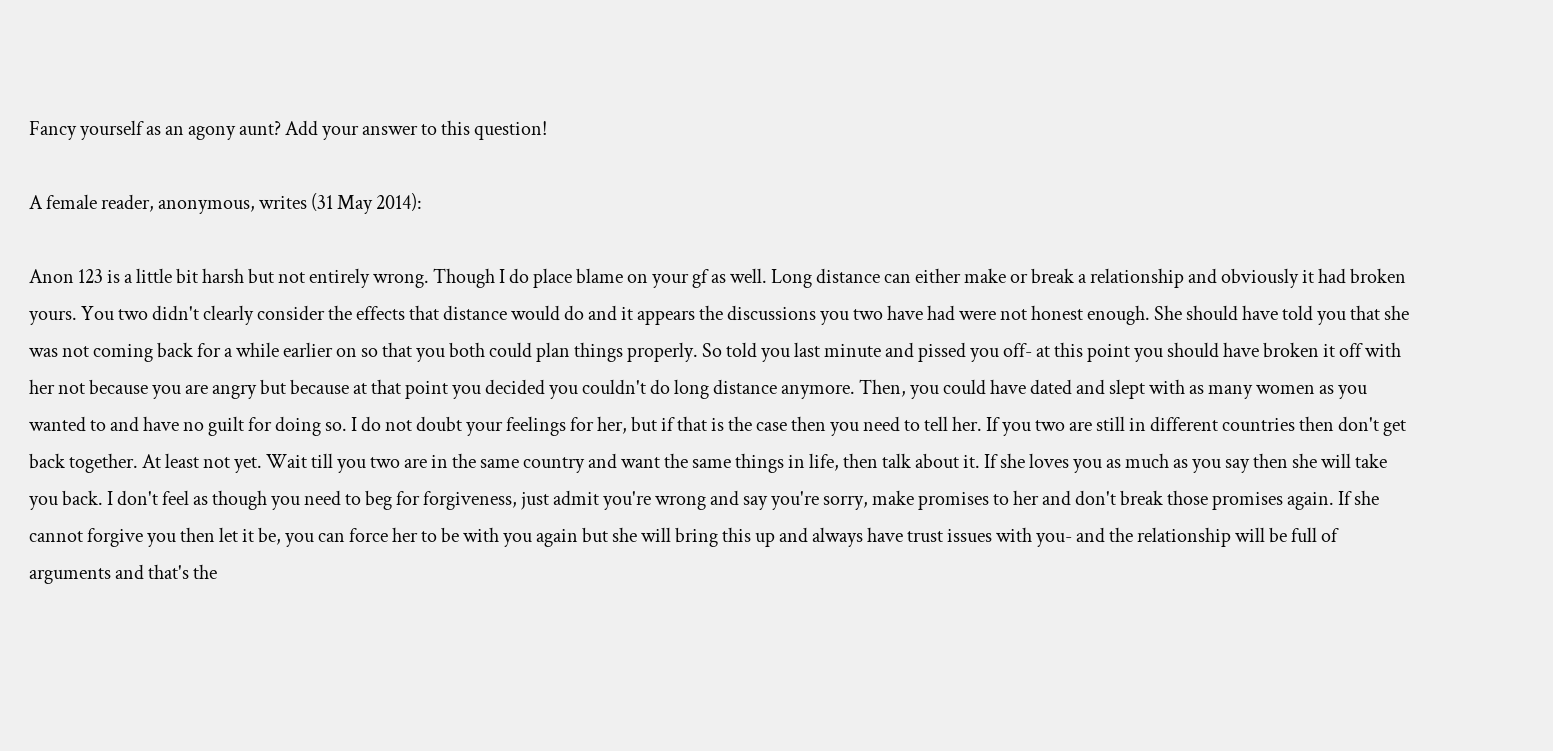Fancy yourself as an agony aunt? Add your answer to this question!

A female reader, anonymous, writes (31 May 2014):

Anon 123 is a little bit harsh but not entirely wrong. Though I do place blame on your gf as well. Long distance can either make or break a relationship and obviously it had broken yours. You two didn't clearly consider the effects that distance would do and it appears the discussions you two have had were not honest enough. She should have told you that she was not coming back for a while earlier on so that you both could plan things properly. So told you last minute and pissed you off- at this point you should have broken it off with her not because you are angry but because at that point you decided you couldn't do long distance anymore. Then, you could have dated and slept with as many women as you wanted to and have no guilt for doing so. I do not doubt your feelings for her, but if that is the case then you need to tell her. If you two are still in different countries then don't get back together. At least not yet. Wait till you two are in the same country and want the same things in life, then talk about it. If she loves you as much as you say then she will take you back. I don't feel as though you need to beg for forgiveness, just admit you're wrong and say you're sorry, make promises to her and don't break those promises again. If she cannot forgive you then let it be, you can force her to be with you again but she will bring this up and always have trust issues with you- and the relationship will be full of arguments and that's the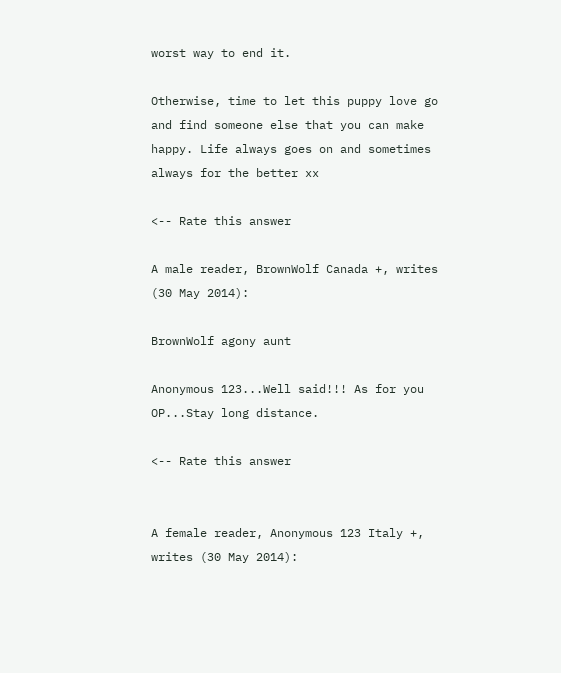worst way to end it.

Otherwise, time to let this puppy love go and find someone else that you can make happy. Life always goes on and sometimes always for the better xx

<-- Rate this answer

A male reader, BrownWolf Canada +, writes (30 May 2014):

BrownWolf agony aunt

Anonymous 123...Well said!!! As for you OP...Stay long distance.

<-- Rate this answer


A female reader, Anonymous 123 Italy +, writes (30 May 2014):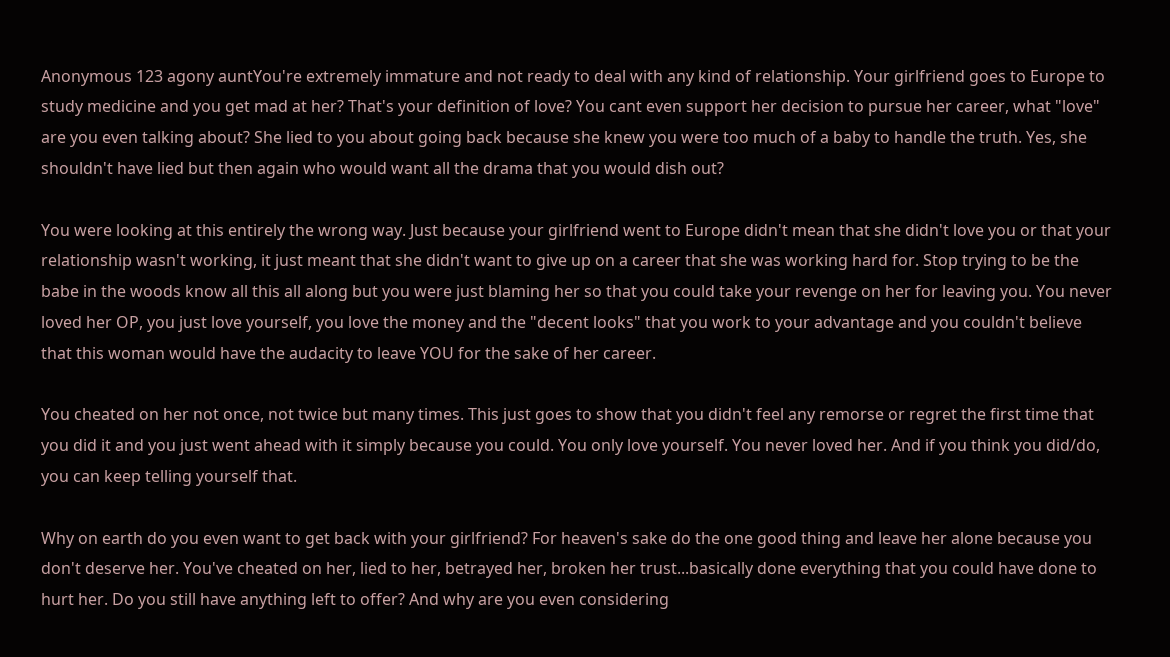Anonymous 123 agony auntYou're extremely immature and not ready to deal with any kind of relationship. Your girlfriend goes to Europe to study medicine and you get mad at her? That's your definition of love? You cant even support her decision to pursue her career, what "love" are you even talking about? She lied to you about going back because she knew you were too much of a baby to handle the truth. Yes, she shouldn't have lied but then again who would want all the drama that you would dish out?

You were looking at this entirely the wrong way. Just because your girlfriend went to Europe didn't mean that she didn't love you or that your relationship wasn't working, it just meant that she didn't want to give up on a career that she was working hard for. Stop trying to be the babe in the woods know all this all along but you were just blaming her so that you could take your revenge on her for leaving you. You never loved her OP, you just love yourself, you love the money and the "decent looks" that you work to your advantage and you couldn't believe that this woman would have the audacity to leave YOU for the sake of her career.

You cheated on her not once, not twice but many times. This just goes to show that you didn't feel any remorse or regret the first time that you did it and you just went ahead with it simply because you could. You only love yourself. You never loved her. And if you think you did/do, you can keep telling yourself that.

Why on earth do you even want to get back with your girlfriend? For heaven's sake do the one good thing and leave her alone because you don't deserve her. You've cheated on her, lied to her, betrayed her, broken her trust...basically done everything that you could have done to hurt her. Do you still have anything left to offer? And why are you even considering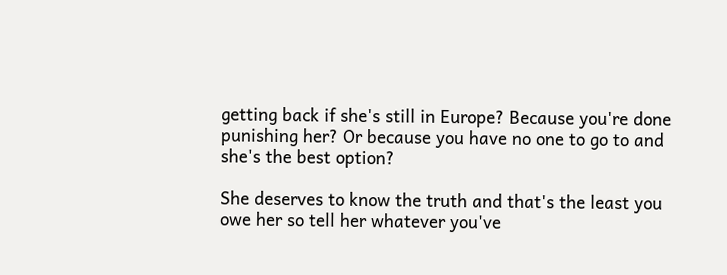getting back if she's still in Europe? Because you're done punishing her? Or because you have no one to go to and she's the best option?

She deserves to know the truth and that's the least you owe her so tell her whatever you've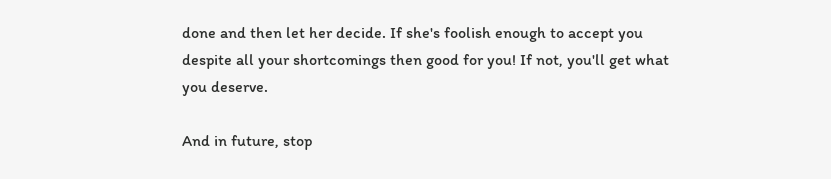done and then let her decide. If she's foolish enough to accept you despite all your shortcomings then good for you! If not, you'll get what you deserve.

And in future, stop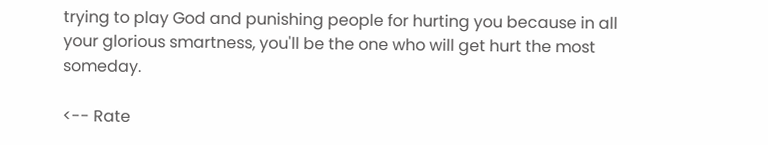trying to play God and punishing people for hurting you because in all your glorious smartness, you'll be the one who will get hurt the most someday.

<-- Rate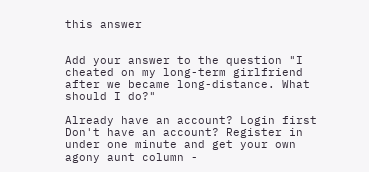this answer


Add your answer to the question "I cheated on my long-term girlfriend after we became long-distance. What should I do?"

Already have an account? Login first
Don't have an account? Register in under one minute and get your own agony aunt column -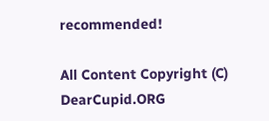recommended!

All Content Copyright (C) DearCupid.ORG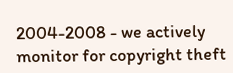2004-2008 - we actively monitor for copyright theft